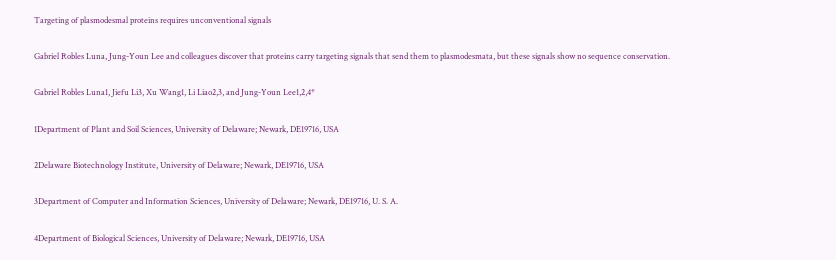Targeting of plasmodesmal proteins requires unconventional signals

Gabriel Robles Luna, Jung-Youn Lee and colleagues discover that proteins carry targeting signals that send them to plasmodesmata, but these signals show no sequence conservation.

Gabriel Robles Luna1, Jiefu Li3, Xu Wang1, Li Liao2,3, and Jung-Youn Lee1,2,4*

1Department of Plant and Soil Sciences, University of Delaware; Newark, DE19716, USA

2Delaware Biotechnology Institute, University of Delaware; Newark, DE19716, USA

3Department of Computer and Information Sciences, University of Delaware; Newark, DE19716, U. S. A.

4Department of Biological Sciences, University of Delaware; Newark, DE19716, USA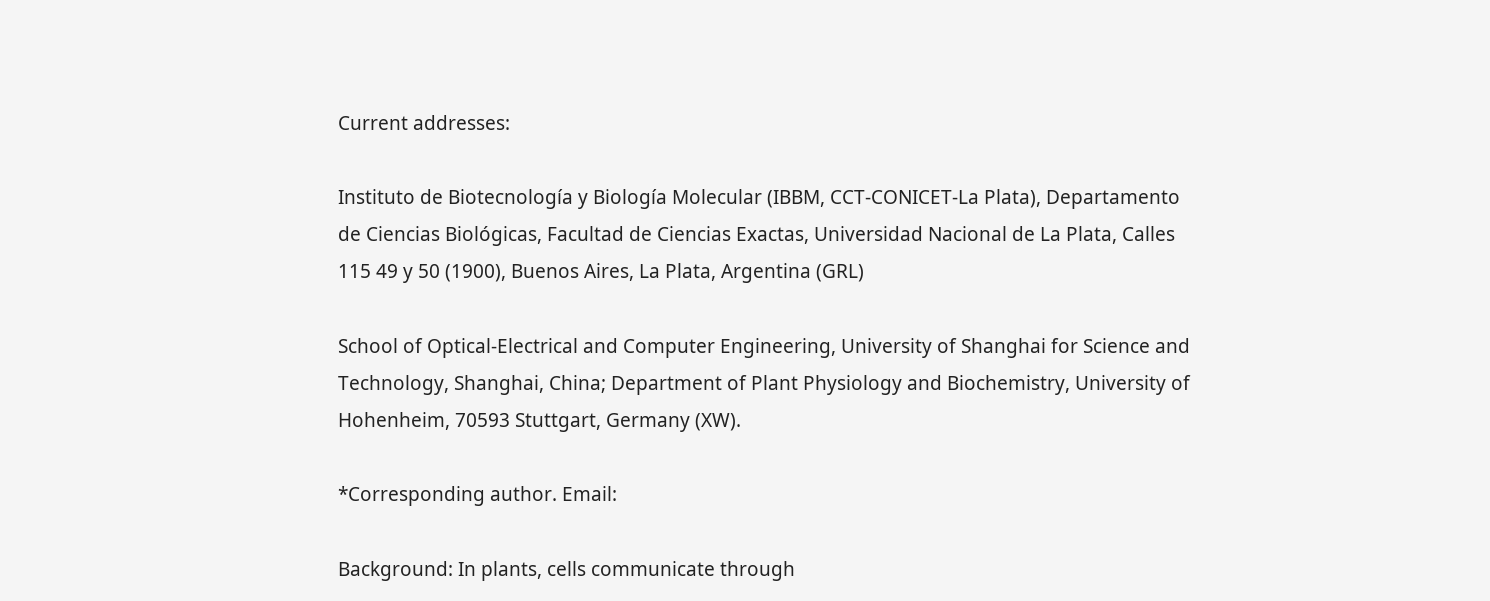Current addresses:

Instituto de Biotecnología y Biología Molecular (IBBM, CCT-CONICET-La Plata), Departamento de Ciencias Biológicas, Facultad de Ciencias Exactas, Universidad Nacional de La Plata, Calles 115 49 y 50 (1900), Buenos Aires, La Plata, Argentina (GRL)

School of Optical-Electrical and Computer Engineering, University of Shanghai for Science and Technology, Shanghai, China; Department of Plant Physiology and Biochemistry, University of Hohenheim, 70593 Stuttgart, Germany (XW).

*Corresponding author. Email:

Background: In plants, cells communicate through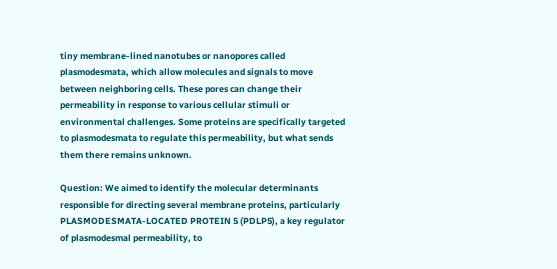tiny membrane-lined nanotubes or nanopores called plasmodesmata, which allow molecules and signals to move between neighboring cells. These pores can change their permeability in response to various cellular stimuli or environmental challenges. Some proteins are specifically targeted to plasmodesmata to regulate this permeability, but what sends them there remains unknown.

Question: We aimed to identify the molecular determinants responsible for directing several membrane proteins, particularly PLASMODESMATA-LOCATED PROTEIN 5 (PDLP5), a key regulator of plasmodesmal permeability, to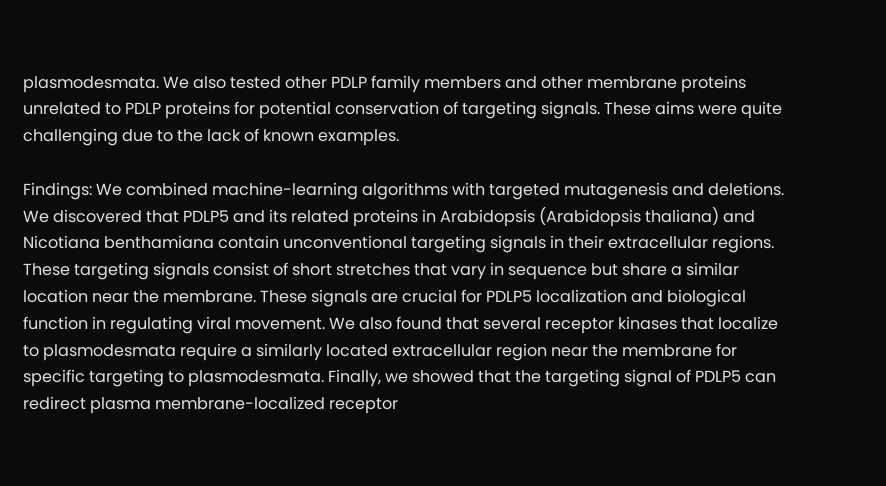plasmodesmata. We also tested other PDLP family members and other membrane proteins unrelated to PDLP proteins for potential conservation of targeting signals. These aims were quite challenging due to the lack of known examples.

Findings: We combined machine-learning algorithms with targeted mutagenesis and deletions. We discovered that PDLP5 and its related proteins in Arabidopsis (Arabidopsis thaliana) and Nicotiana benthamiana contain unconventional targeting signals in their extracellular regions. These targeting signals consist of short stretches that vary in sequence but share a similar location near the membrane. These signals are crucial for PDLP5 localization and biological function in regulating viral movement. We also found that several receptor kinases that localize to plasmodesmata require a similarly located extracellular region near the membrane for specific targeting to plasmodesmata. Finally, we showed that the targeting signal of PDLP5 can redirect plasma membrane-localized receptor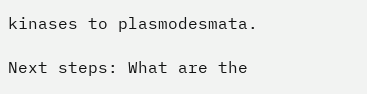kinases to plasmodesmata.

Next steps: What are the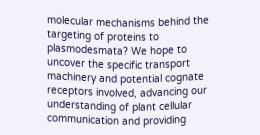molecular mechanisms behind the targeting of proteins to plasmodesmata? We hope to uncover the specific transport machinery and potential cognate receptors involved, advancing our understanding of plant cellular communication and providing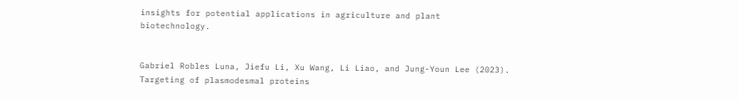insights for potential applications in agriculture and plant biotechnology.


Gabriel Robles Luna, Jiefu Li, Xu Wang, Li Liao, and Jung-Youn Lee (2023). Targeting of plasmodesmal proteins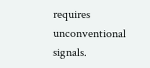requires unconventional signals.